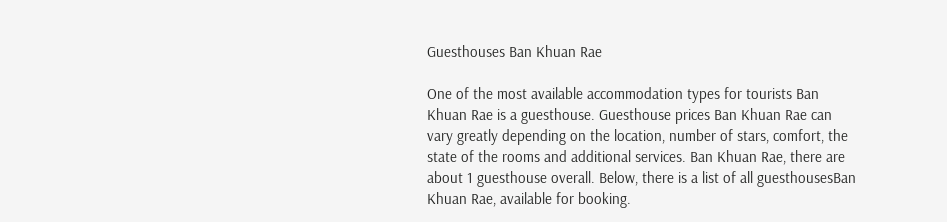Guesthouses Ban Khuan Rae

One of the most available accommodation types for tourists Ban Khuan Rae is a guesthouse. Guesthouse prices Ban Khuan Rae can vary greatly depending on the location, number of stars, comfort, the state of the rooms and additional services. Ban Khuan Rae, there are about 1 guesthouse overall. Below, there is a list of all guesthousesBan Khuan Rae, available for booking.